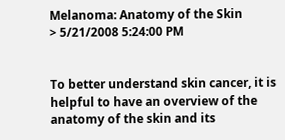Melanoma: Anatomy of the Skin
> 5/21/2008 5:24:00 PM


To better understand skin cancer, it is helpful to have an overview of the anatomy of the skin and its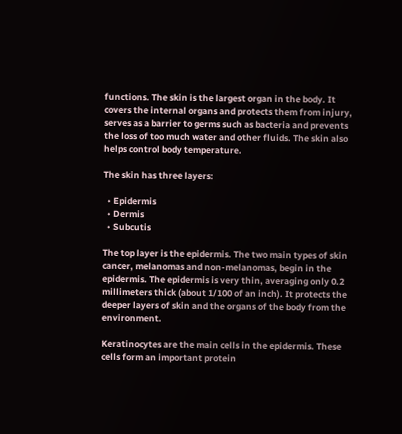functions. The skin is the largest organ in the body. It covers the internal organs and protects them from injury, serves as a barrier to germs such as bacteria and prevents the loss of too much water and other fluids. The skin also helps control body temperature.

The skin has three layers:

  • Epidermis
  • Dermis
  • Subcutis

The top layer is the epidermis. The two main types of skin cancer, melanomas and non-melanomas, begin in the epidermis. The epidermis is very thin, averaging only 0.2 millimeters thick (about 1/100 of an inch). It protects the deeper layers of skin and the organs of the body from the environment.

Keratinocytes are the main cells in the epidermis. These cells form an important protein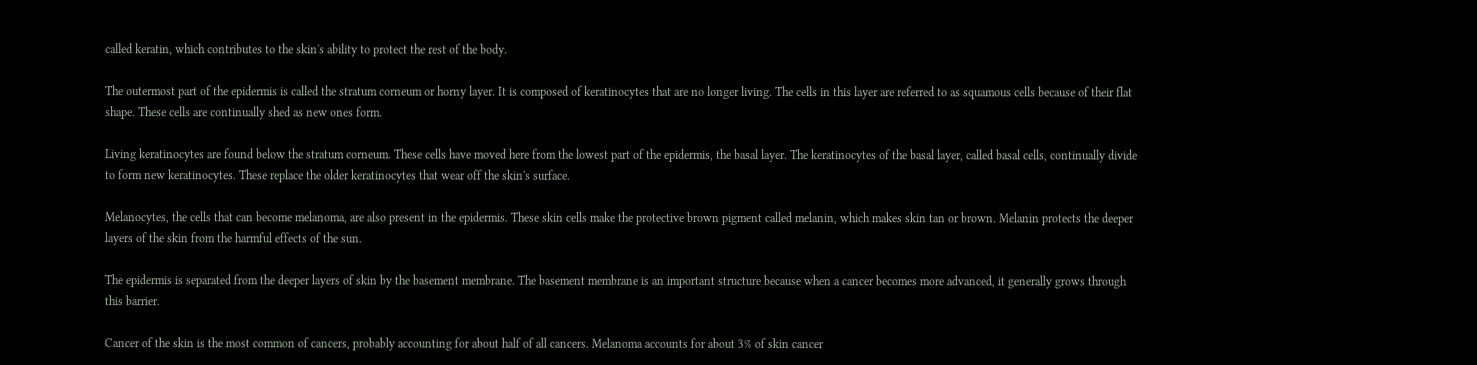called keratin, which contributes to the skin's ability to protect the rest of the body.

The outermost part of the epidermis is called the stratum corneum or horny layer. It is composed of keratinocytes that are no longer living. The cells in this layer are referred to as squamous cells because of their flat shape. These cells are continually shed as new ones form.

Living keratinocytes are found below the stratum corneum. These cells have moved here from the lowest part of the epidermis, the basal layer. The keratinocytes of the basal layer, called basal cells, continually divide to form new keratinocytes. These replace the older keratinocytes that wear off the skin's surface.

Melanocytes, the cells that can become melanoma, are also present in the epidermis. These skin cells make the protective brown pigment called melanin, which makes skin tan or brown. Melanin protects the deeper layers of the skin from the harmful effects of the sun.

The epidermis is separated from the deeper layers of skin by the basement membrane. The basement membrane is an important structure because when a cancer becomes more advanced, it generally grows through this barrier.

Cancer of the skin is the most common of cancers, probably accounting for about half of all cancers. Melanoma accounts for about 3% of skin cancer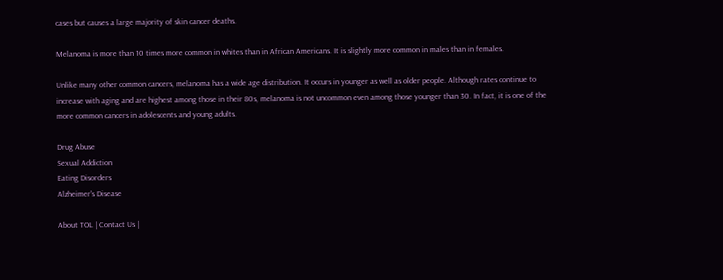cases but causes a large majority of skin cancer deaths.

Melanoma is more than 10 times more common in whites than in African Americans. It is slightly more common in males than in females.

Unlike many other common cancers, melanoma has a wide age distribution. It occurs in younger as well as older people. Although rates continue to increase with aging and are highest among those in their 80s, melanoma is not uncommon even among those younger than 30. In fact, it is one of the more common cancers in adolescents and young adults.

Drug Abuse
Sexual Addiction
Eating Disorders
Alzheimer's Disease

About TOL | Contact Us |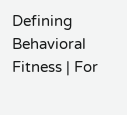Defining Behavioral Fitness | For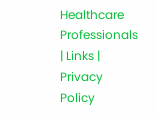Healthcare Professionals | Links | Privacy Policy